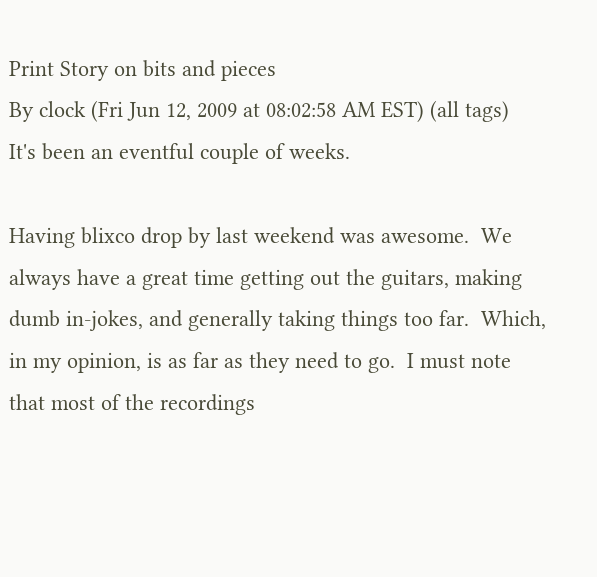Print Story on bits and pieces
By clock (Fri Jun 12, 2009 at 08:02:58 AM EST) (all tags)
It's been an eventful couple of weeks.

Having blixco drop by last weekend was awesome.  We always have a great time getting out the guitars, making dumb in-jokes, and generally taking things too far.  Which, in my opinion, is as far as they need to go.  I must note that most of the recordings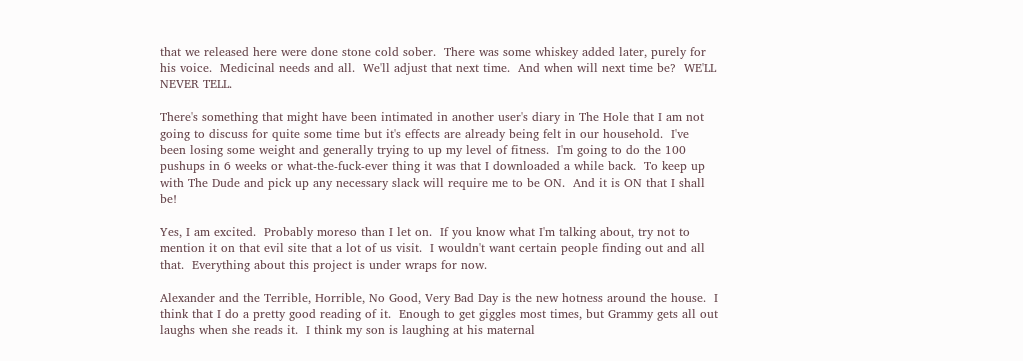that we released here were done stone cold sober.  There was some whiskey added later, purely for his voice.  Medicinal needs and all.  We'll adjust that next time.  And when will next time be?  WE'LL NEVER TELL.

There's something that might have been intimated in another user's diary in The Hole that I am not going to discuss for quite some time but it's effects are already being felt in our household.  I've been losing some weight and generally trying to up my level of fitness.  I'm going to do the 100 pushups in 6 weeks or what-the-fuck-ever thing it was that I downloaded a while back.  To keep up with The Dude and pick up any necessary slack will require me to be ON.  And it is ON that I shall be!

Yes, I am excited.  Probably moreso than I let on.  If you know what I'm talking about, try not to mention it on that evil site that a lot of us visit.  I wouldn't want certain people finding out and all that.  Everything about this project is under wraps for now.

Alexander and the Terrible, Horrible, No Good, Very Bad Day is the new hotness around the house.  I think that I do a pretty good reading of it.  Enough to get giggles most times, but Grammy gets all out laughs when she reads it.  I think my son is laughing at his maternal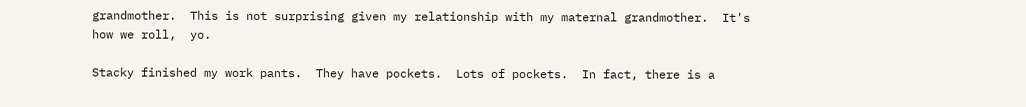grandmother.  This is not surprising given my relationship with my maternal grandmother.  It's how we roll,  yo.

Stacky finished my work pants.  They have pockets.  Lots of pockets.  In fact, there is a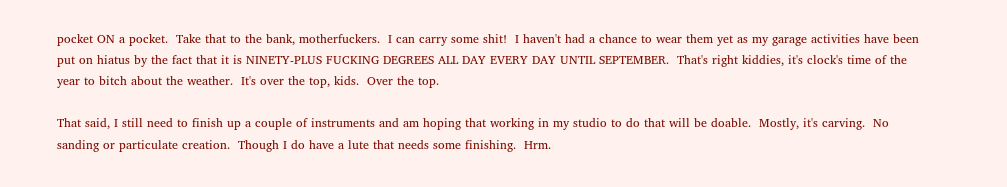pocket ON a pocket.  Take that to the bank, motherfuckers.  I can carry some shit!  I haven't had a chance to wear them yet as my garage activities have been put on hiatus by the fact that it is NINETY-PLUS FUCKING DEGREES ALL DAY EVERY DAY UNTIL SEPTEMBER.  That's right kiddies, it's clock's time of the year to bitch about the weather.  It's over the top, kids.  Over the top.

That said, I still need to finish up a couple of instruments and am hoping that working in my studio to do that will be doable.  Mostly, it's carving.  No sanding or particulate creation.  Though I do have a lute that needs some finishing.  Hrm.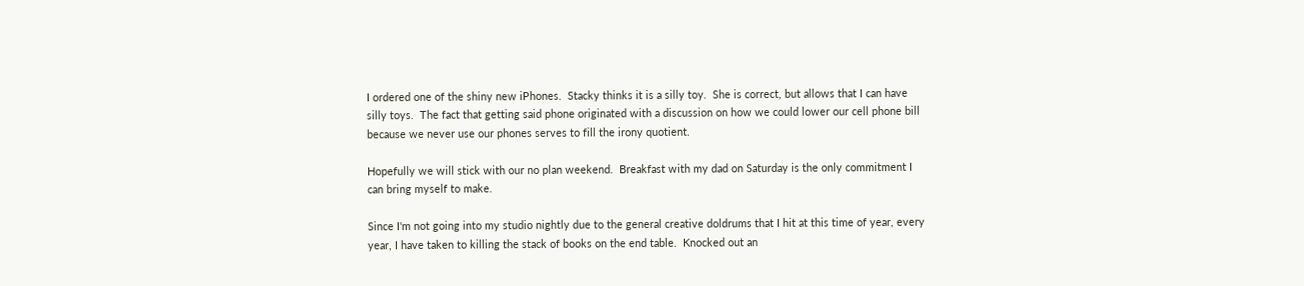I ordered one of the shiny new iPhones.  Stacky thinks it is a silly toy.  She is correct, but allows that I can have silly toys.  The fact that getting said phone originated with a discussion on how we could lower our cell phone bill because we never use our phones serves to fill the irony quotient.

Hopefully we will stick with our no plan weekend.  Breakfast with my dad on Saturday is the only commitment I can bring myself to make.

Since I'm not going into my studio nightly due to the general creative doldrums that I hit at this time of year, every year, I have taken to killing the stack of books on the end table.  Knocked out an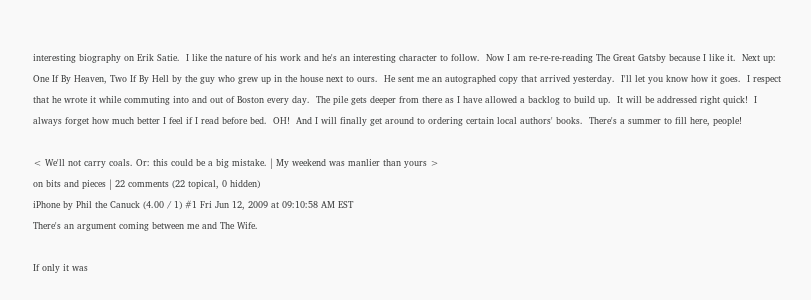interesting biography on Erik Satie.  I like the nature of his work and he's an interesting character to follow.  Now I am re-re-re-reading The Great Gatsby because I like it.  Next up: One If By Heaven, Two If By Hell by the guy who grew up in the house next to ours.  He sent me an autographed copy that arrived yesterday.  I'll let you know how it goes.  I respect that he wrote it while commuting into and out of Boston every day.  The pile gets deeper from there as I have allowed a backlog to build up.  It will be addressed right quick!  I always forget how much better I feel if I read before bed.  OH!  And I will finally get around to ordering certain local authors' books.  There's a summer to fill here, people!

< We'll not carry coals. Or: this could be a big mistake. | My weekend was manlier than yours >
on bits and pieces | 22 comments (22 topical, 0 hidden)
iPhone by Phil the Canuck (4.00 / 1) #1 Fri Jun 12, 2009 at 09:10:58 AM EST
There's an argument coming between me and The Wife.

If only it was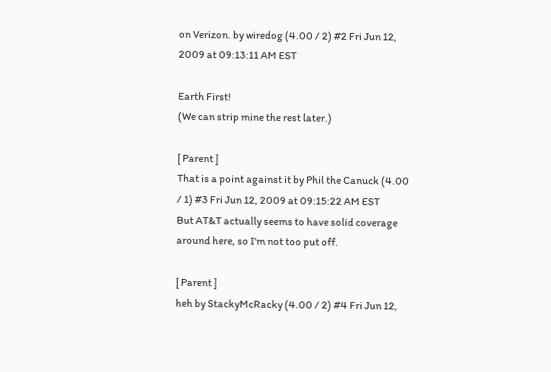on Verizon. by wiredog (4.00 / 2) #2 Fri Jun 12, 2009 at 09:13:11 AM EST

Earth First!
(We can strip mine the rest later.)

[ Parent ]
That is a point against it by Phil the Canuck (4.00 / 1) #3 Fri Jun 12, 2009 at 09:15:22 AM EST
But AT&T actually seems to have solid coverage around here, so I'm not too put off.

[ Parent ]
heh by StackyMcRacky (4.00 / 2) #4 Fri Jun 12,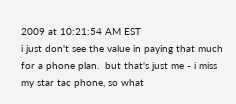2009 at 10:21:54 AM EST
i just don't see the value in paying that much for a phone plan.  but that's just me - i miss my star tac phone, so what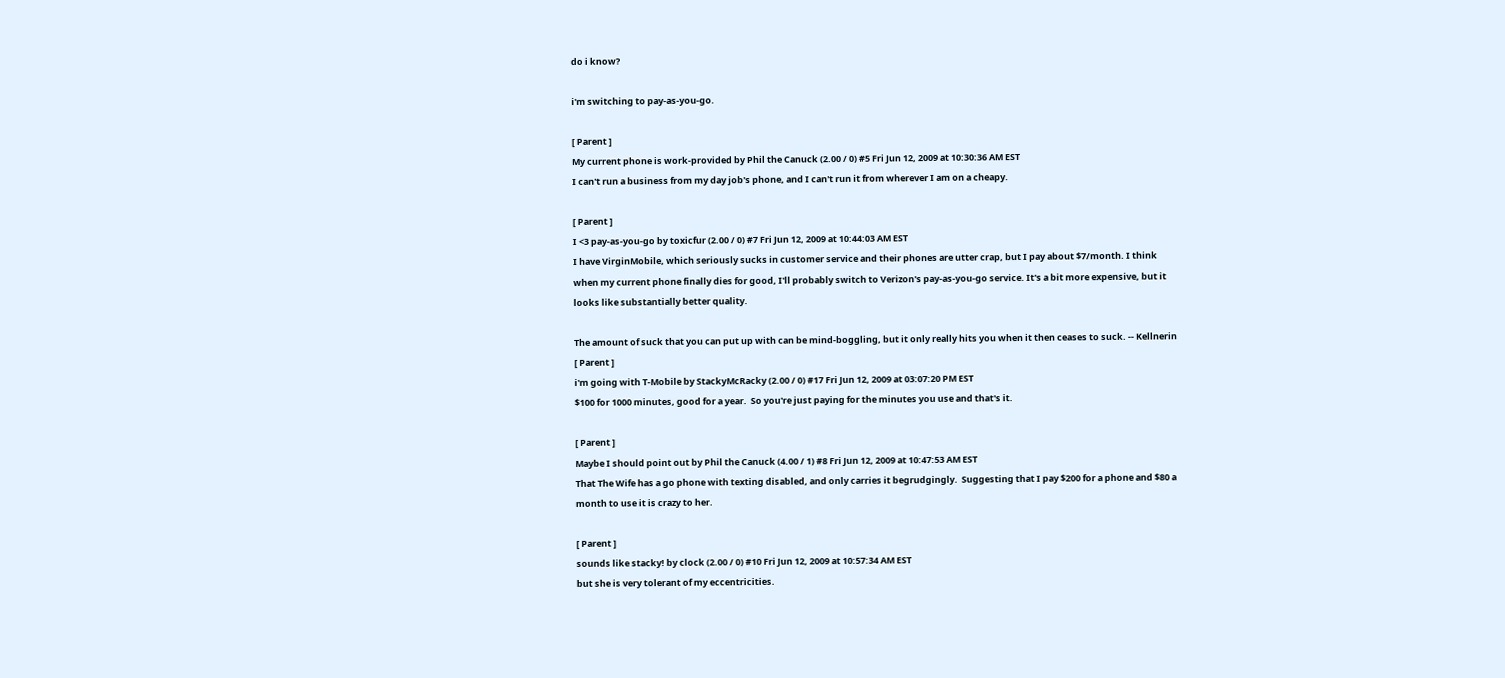do i know?

i'm switching to pay-as-you-go.

[ Parent ]
My current phone is work-provided by Phil the Canuck (2.00 / 0) #5 Fri Jun 12, 2009 at 10:30:36 AM EST
I can't run a business from my day job's phone, and I can't run it from wherever I am on a cheapy.

[ Parent ]
I <3 pay-as-you-go by toxicfur (2.00 / 0) #7 Fri Jun 12, 2009 at 10:44:03 AM EST
I have VirginMobile, which seriously sucks in customer service and their phones are utter crap, but I pay about $7/month. I think when my current phone finally dies for good, I'll probably switch to Verizon's pay-as-you-go service. It's a bit more expensive, but it looks like substantially better quality.

The amount of suck that you can put up with can be mind-boggling, but it only really hits you when it then ceases to suck. -- Kellnerin
[ Parent ]
i'm going with T-Mobile by StackyMcRacky (2.00 / 0) #17 Fri Jun 12, 2009 at 03:07:20 PM EST
$100 for 1000 minutes, good for a year.  So you're just paying for the minutes you use and that's it.

[ Parent ]
Maybe I should point out by Phil the Canuck (4.00 / 1) #8 Fri Jun 12, 2009 at 10:47:53 AM EST
That The Wife has a go phone with texting disabled, and only carries it begrudgingly.  Suggesting that I pay $200 for a phone and $80 a month to use it is crazy to her.

[ Parent ]
sounds like stacky! by clock (2.00 / 0) #10 Fri Jun 12, 2009 at 10:57:34 AM EST
but she is very tolerant of my eccentricities.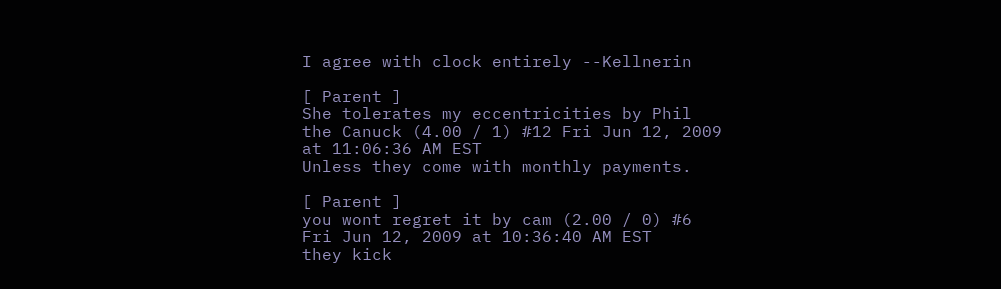I agree with clock entirely --Kellnerin

[ Parent ]
She tolerates my eccentricities by Phil the Canuck (4.00 / 1) #12 Fri Jun 12, 2009 at 11:06:36 AM EST
Unless they come with monthly payments.

[ Parent ]
you wont regret it by cam (2.00 / 0) #6 Fri Jun 12, 2009 at 10:36:40 AM EST
they kick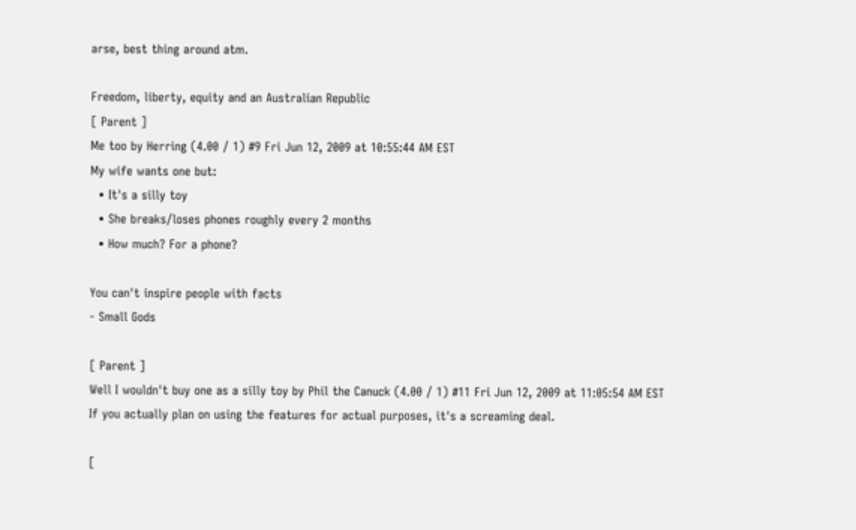arse, best thing around atm.

Freedom, liberty, equity and an Australian Republic
[ Parent ]
Me too by Herring (4.00 / 1) #9 Fri Jun 12, 2009 at 10:55:44 AM EST
My wife wants one but:
  • It's a silly toy
  • She breaks/loses phones roughly every 2 months
  • How much? For a phone?

You can't inspire people with facts
- Small Gods

[ Parent ]
Well I wouldn't buy one as a silly toy by Phil the Canuck (4.00 / 1) #11 Fri Jun 12, 2009 at 11:05:54 AM EST
If you actually plan on using the features for actual purposes, it's a screaming deal.

[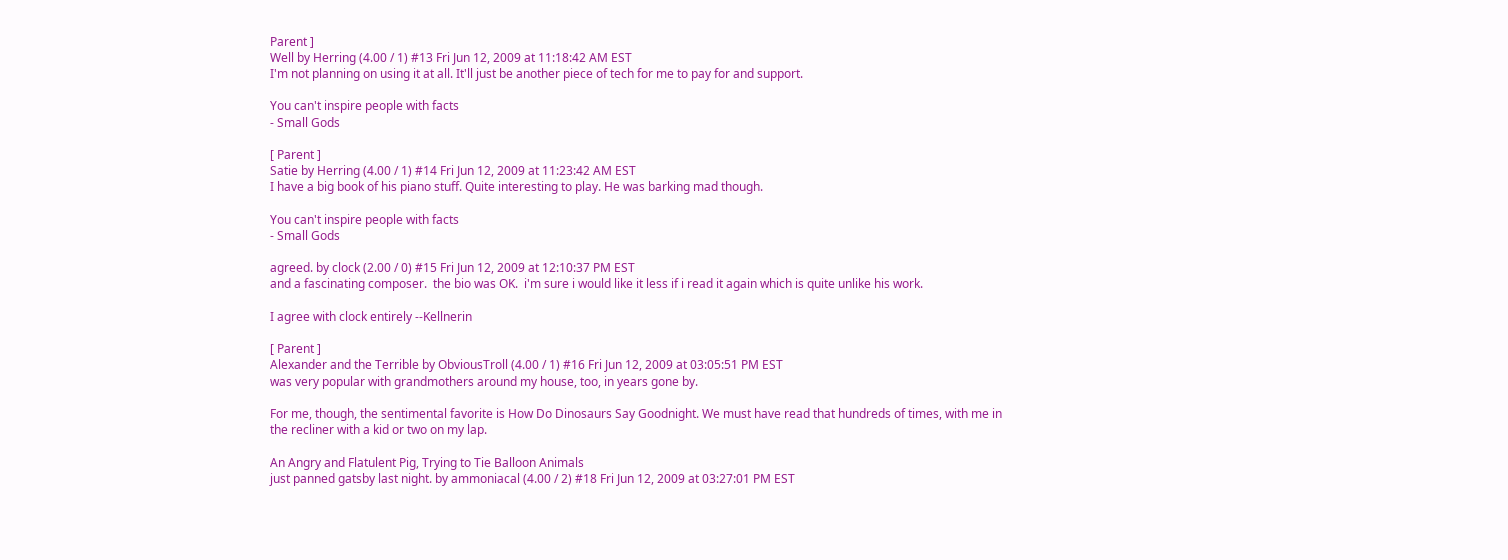Parent ]
Well by Herring (4.00 / 1) #13 Fri Jun 12, 2009 at 11:18:42 AM EST
I'm not planning on using it at all. It'll just be another piece of tech for me to pay for and support.

You can't inspire people with facts
- Small Gods

[ Parent ]
Satie by Herring (4.00 / 1) #14 Fri Jun 12, 2009 at 11:23:42 AM EST
I have a big book of his piano stuff. Quite interesting to play. He was barking mad though.

You can't inspire people with facts
- Small Gods

agreed. by clock (2.00 / 0) #15 Fri Jun 12, 2009 at 12:10:37 PM EST
and a fascinating composer.  the bio was OK.  i'm sure i would like it less if i read it again which is quite unlike his work.

I agree with clock entirely --Kellnerin

[ Parent ]
Alexander and the Terrible by ObviousTroll (4.00 / 1) #16 Fri Jun 12, 2009 at 03:05:51 PM EST
was very popular with grandmothers around my house, too, in years gone by.

For me, though, the sentimental favorite is How Do Dinosaurs Say Goodnight. We must have read that hundreds of times, with me in the recliner with a kid or two on my lap.

An Angry and Flatulent Pig, Trying to Tie Balloon Animals
just panned gatsby last night. by ammoniacal (4.00 / 2) #18 Fri Jun 12, 2009 at 03:27:01 PM EST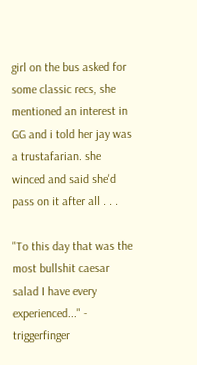girl on the bus asked for some classic recs, she mentioned an interest in GG and i told her jay was a trustafarian. she winced and said she'd pass on it after all . . .

"To this day that was the most bullshit caesar salad I have every experienced..." - triggerfinger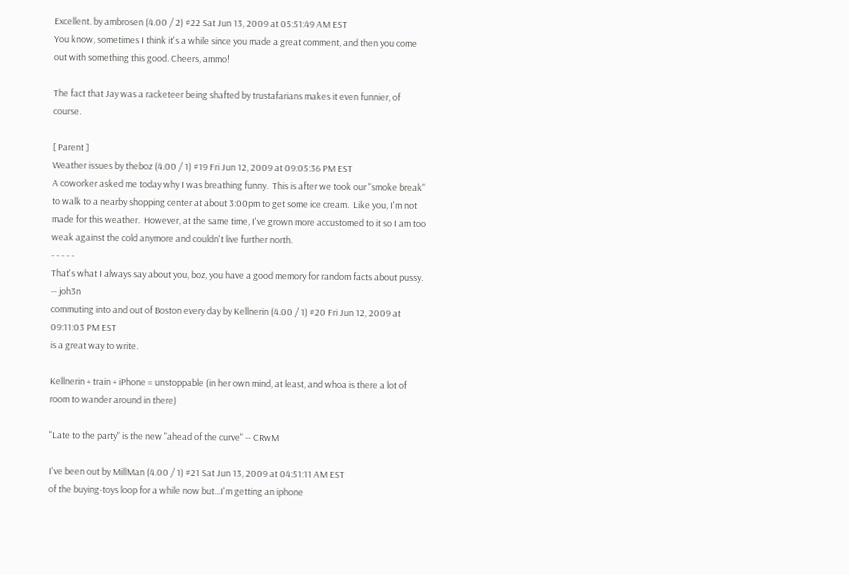Excellent. by ambrosen (4.00 / 2) #22 Sat Jun 13, 2009 at 05:51:49 AM EST
You know, sometimes I think it's a while since you made a great comment, and then you come out with something this good. Cheers, ammo!

The fact that Jay was a racketeer being shafted by trustafarians makes it even funnier, of course.

[ Parent ]
Weather issues by theboz (4.00 / 1) #19 Fri Jun 12, 2009 at 09:05:36 PM EST
A coworker asked me today why I was breathing funny.  This is after we took our "smoke break" to walk to a nearby shopping center at about 3:00pm to get some ice cream.  Like you, I'm not made for this weather.  However, at the same time, I've grown more accustomed to it so I am too weak against the cold anymore and couldn't live further north.
- - - - -
That's what I always say about you, boz, you have a good memory for random facts about pussy. -- joh3n
commuting into and out of Boston every day by Kellnerin (4.00 / 1) #20 Fri Jun 12, 2009 at 09:11:03 PM EST
is a great way to write.

Kellnerin + train + iPhone = unstoppable (in her own mind, at least, and whoa is there a lot of room to wander around in there)

"Late to the party" is the new "ahead of the curve" -- CRwM

I've been out by MillMan (4.00 / 1) #21 Sat Jun 13, 2009 at 04:51:11 AM EST
of the buying-toys loop for a while now but...I'm getting an iphone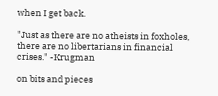when I get back.

"Just as there are no atheists in foxholes, there are no libertarians in financial crises." -Krugman

on bits and pieces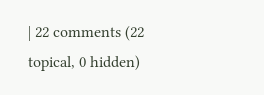| 22 comments (22 topical, 0 hidden)